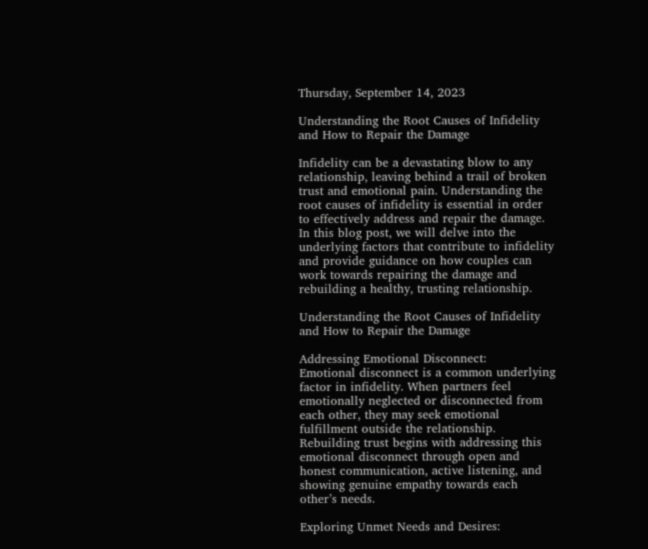Thursday, September 14, 2023

Understanding the Root Causes of Infidelity and How to Repair the Damage

Infidelity can be a devastating blow to any relationship, leaving behind a trail of broken trust and emotional pain. Understanding the root causes of infidelity is essential in order to effectively address and repair the damage. In this blog post, we will delve into the underlying factors that contribute to infidelity and provide guidance on how couples can work towards repairing the damage and rebuilding a healthy, trusting relationship.

Understanding the Root Causes of Infidelity and How to Repair the Damage

Addressing Emotional Disconnect:
Emotional disconnect is a common underlying factor in infidelity. When partners feel emotionally neglected or disconnected from each other, they may seek emotional fulfillment outside the relationship. Rebuilding trust begins with addressing this emotional disconnect through open and honest communication, active listening, and showing genuine empathy towards each other’s needs.

Exploring Unmet Needs and Desires: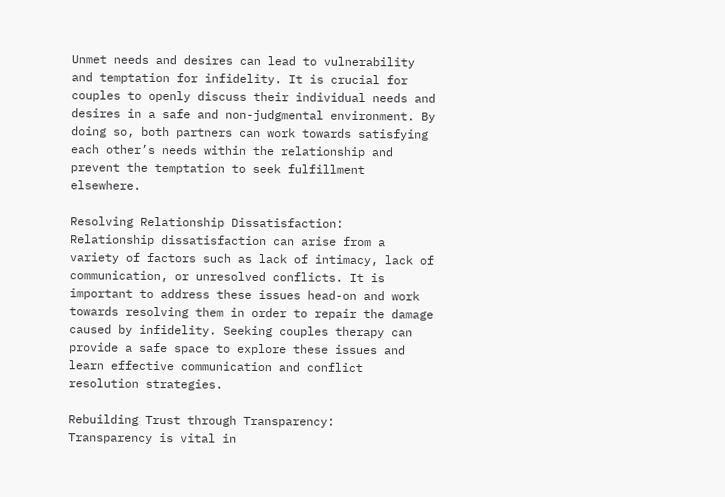Unmet needs and desires can lead to vulnerability and temptation for infidelity. It is crucial for couples to openly discuss their individual needs and desires in a safe and non-judgmental environment. By doing so, both partners can work towards satisfying each other’s needs within the relationship and prevent the temptation to seek fulfillment elsewhere.

Resolving Relationship Dissatisfaction:
Relationship dissatisfaction can arise from a variety of factors such as lack of intimacy, lack of communication, or unresolved conflicts. It is important to address these issues head-on and work towards resolving them in order to repair the damage caused by infidelity. Seeking couples therapy can provide a safe space to explore these issues and learn effective communication and conflict resolution strategies.

Rebuilding Trust through Transparency:
Transparency is vital in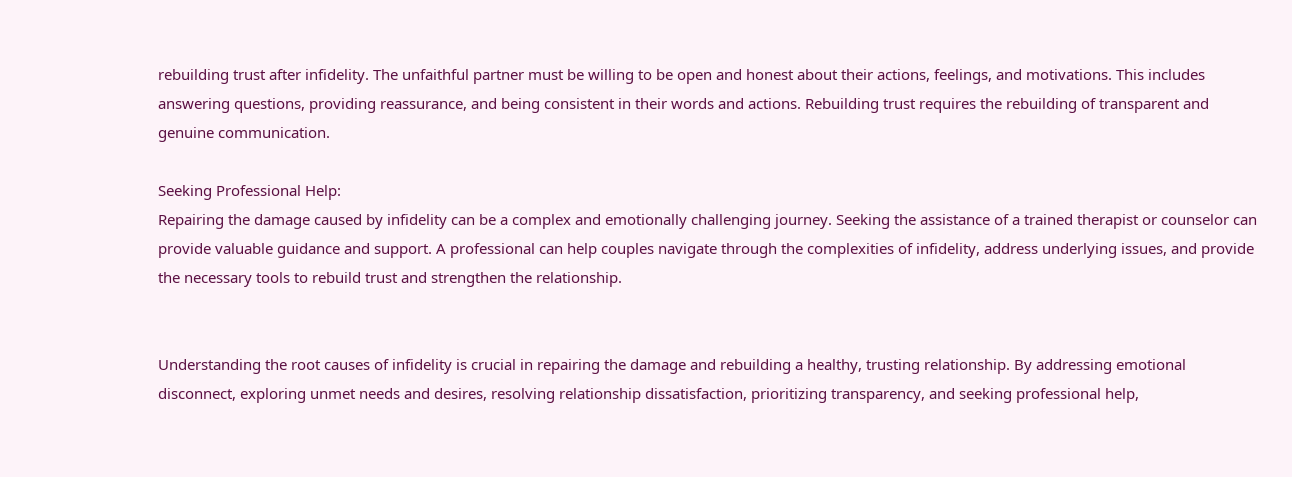rebuilding trust after infidelity. The unfaithful partner must be willing to be open and honest about their actions, feelings, and motivations. This includes answering questions, providing reassurance, and being consistent in their words and actions. Rebuilding trust requires the rebuilding of transparent and genuine communication.

Seeking Professional Help:
Repairing the damage caused by infidelity can be a complex and emotionally challenging journey. Seeking the assistance of a trained therapist or counselor can provide valuable guidance and support. A professional can help couples navigate through the complexities of infidelity, address underlying issues, and provide the necessary tools to rebuild trust and strengthen the relationship.


Understanding the root causes of infidelity is crucial in repairing the damage and rebuilding a healthy, trusting relationship. By addressing emotional disconnect, exploring unmet needs and desires, resolving relationship dissatisfaction, prioritizing transparency, and seeking professional help,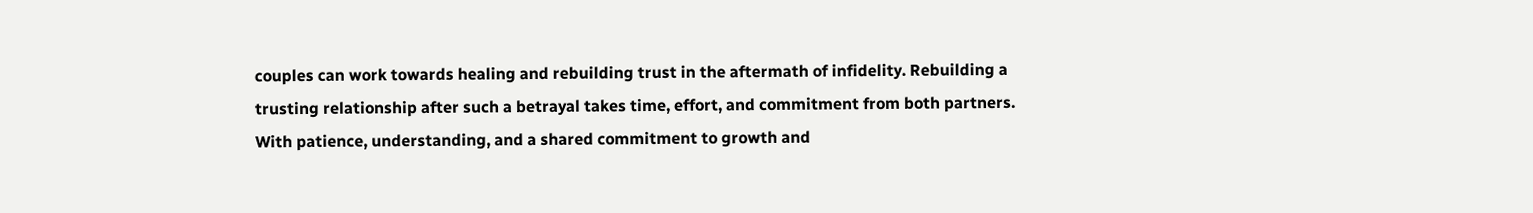couples can work towards healing and rebuilding trust in the aftermath of infidelity. Rebuilding a trusting relationship after such a betrayal takes time, effort, and commitment from both partners. With patience, understanding, and a shared commitment to growth and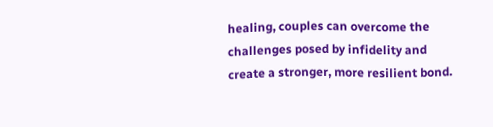healing, couples can overcome the challenges posed by infidelity and create a stronger, more resilient bond.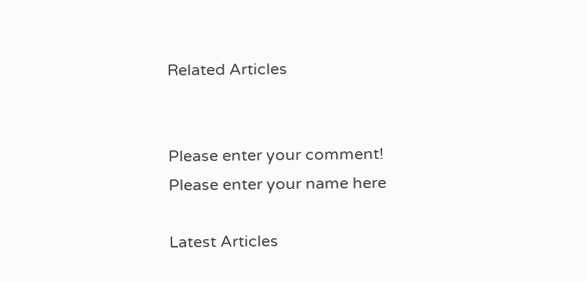Related Articles


Please enter your comment!
Please enter your name here

Latest Articles